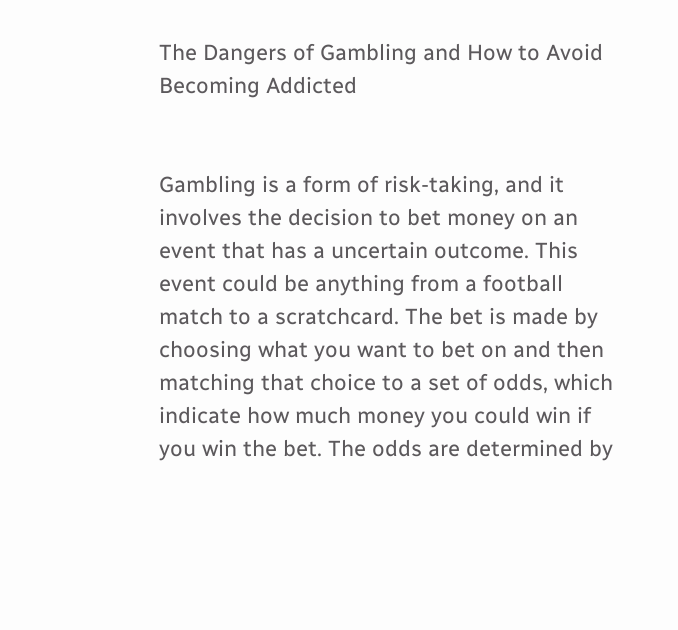The Dangers of Gambling and How to Avoid Becoming Addicted


Gambling is a form of risk-taking, and it involves the decision to bet money on an event that has a uncertain outcome. This event could be anything from a football match to a scratchcard. The bet is made by choosing what you want to bet on and then matching that choice to a set of odds, which indicate how much money you could win if you win the bet. The odds are determined by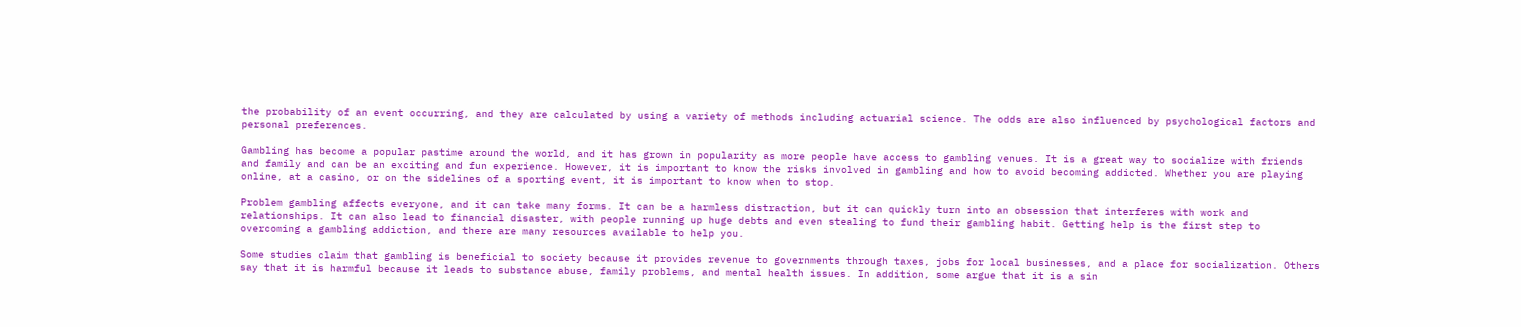the probability of an event occurring, and they are calculated by using a variety of methods including actuarial science. The odds are also influenced by psychological factors and personal preferences.

Gambling has become a popular pastime around the world, and it has grown in popularity as more people have access to gambling venues. It is a great way to socialize with friends and family and can be an exciting and fun experience. However, it is important to know the risks involved in gambling and how to avoid becoming addicted. Whether you are playing online, at a casino, or on the sidelines of a sporting event, it is important to know when to stop.

Problem gambling affects everyone, and it can take many forms. It can be a harmless distraction, but it can quickly turn into an obsession that interferes with work and relationships. It can also lead to financial disaster, with people running up huge debts and even stealing to fund their gambling habit. Getting help is the first step to overcoming a gambling addiction, and there are many resources available to help you.

Some studies claim that gambling is beneficial to society because it provides revenue to governments through taxes, jobs for local businesses, and a place for socialization. Others say that it is harmful because it leads to substance abuse, family problems, and mental health issues. In addition, some argue that it is a sin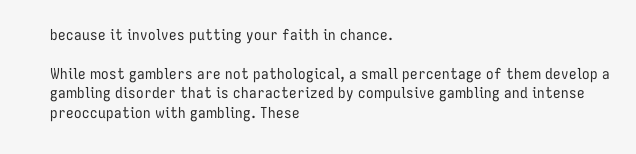because it involves putting your faith in chance.

While most gamblers are not pathological, a small percentage of them develop a gambling disorder that is characterized by compulsive gambling and intense preoccupation with gambling. These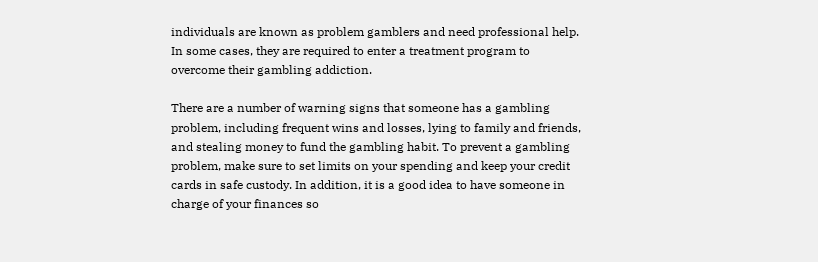individuals are known as problem gamblers and need professional help. In some cases, they are required to enter a treatment program to overcome their gambling addiction.

There are a number of warning signs that someone has a gambling problem, including frequent wins and losses, lying to family and friends, and stealing money to fund the gambling habit. To prevent a gambling problem, make sure to set limits on your spending and keep your credit cards in safe custody. In addition, it is a good idea to have someone in charge of your finances so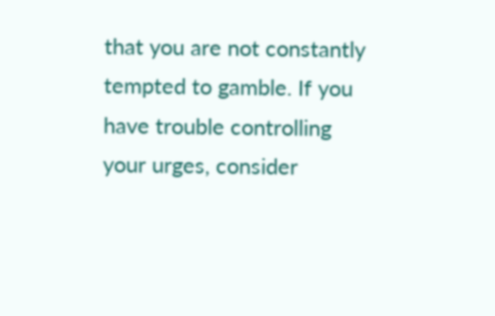that you are not constantly tempted to gamble. If you have trouble controlling your urges, consider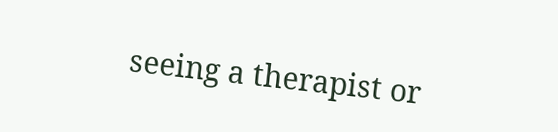seeing a therapist or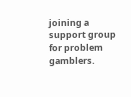joining a support group for problem gamblers.